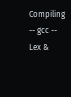Compiling -- gcc -- Lex &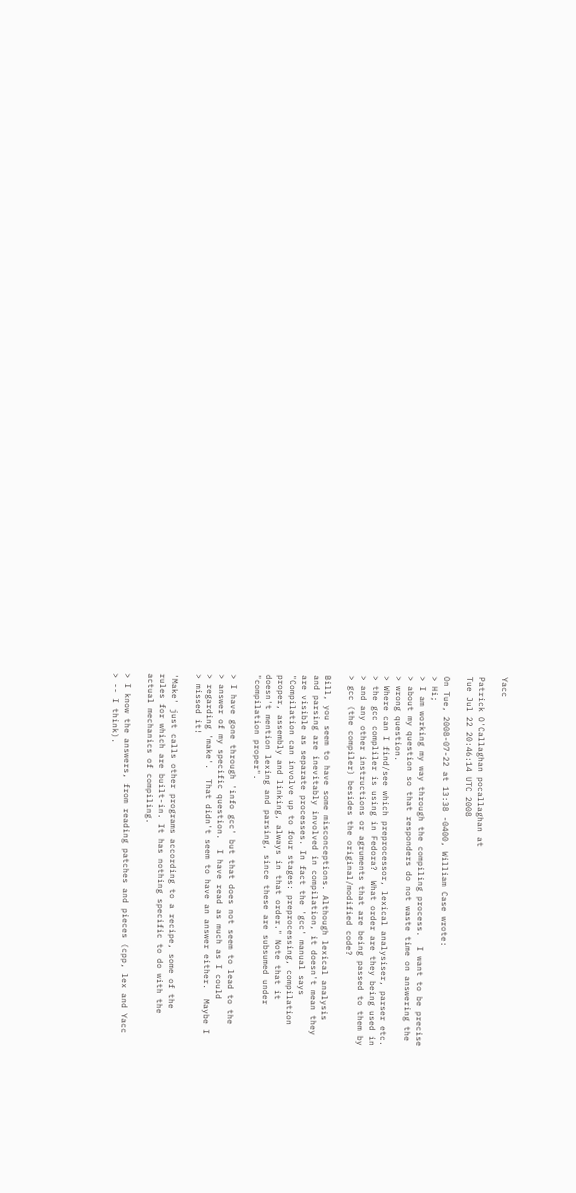Yacc

Patrick O'Callaghan pocallaghan at
Tue Jul 22 20:46:14 UTC 2008

On Tue, 2008-07-22 at 13:38 -0400, William Case wrote:
> Hi;
> I am working my way through the compiling process.  I want to be precise
> about my question so that responders do not waste time on answering the
> wrong question.
> Where can I find/see which preprocessor, lexical analysiser, parser etc.
> the gcc compliler is using in Fedora?  What order are they being used in
> and any other instructions or agruments that are being passed to them by
> gcc (the compiler) besides the original/modified code?

Bill, you seem to have some misconceptions. Although lexical analysis
and parsing are inevitably involved in compilation, it doesn't mean they
are visible as separate processes. In fact the 'gcc' manual says
"Compilation can involve up to four stages: preprocessing, compilation
proper, assembly and linking, always in that order." Note that it
doesn't mention lexing and parsing, since these are subsumed under
"compilation proper".

> I have gone through 'info gcc' but that does not seem to lead to the
> answer of my specific question.  I have read as much as I could
> regarding 'make'.  That didn't seem to have an answer either.  Maybe I
> missed it!

'Make' just calls other programs according to a recipe, some of the
rules for which are built-in. It has nothing specific to do with the
actual mechanics of compiling.

> I know the answers, from reading patches and pieces (cpp, lex and Yacc
> -- I think).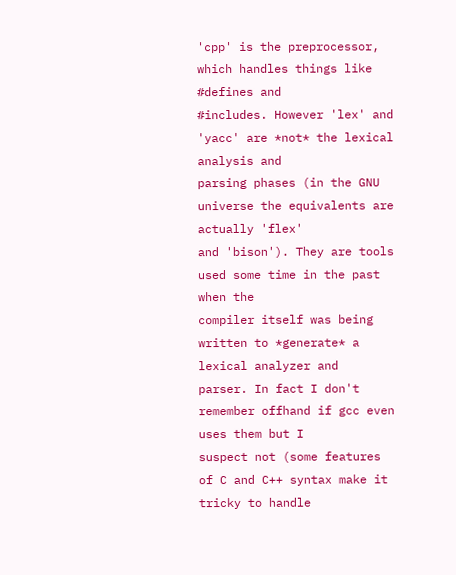'cpp' is the preprocessor, which handles things like #defines and
#includes. However 'lex' and 'yacc' are *not* the lexical analysis and
parsing phases (in the GNU universe the equivalents are actually 'flex'
and 'bison'). They are tools used some time in the past when the
compiler itself was being written to *generate* a lexical analyzer and
parser. In fact I don't remember offhand if gcc even uses them but I
suspect not (some features of C and C++ syntax make it tricky to handle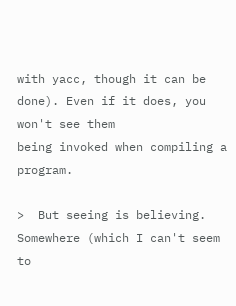with yacc, though it can be done). Even if it does, you won't see them
being invoked when compiling a program.

>  But seeing is believing.  Somewhere (which I can't seem to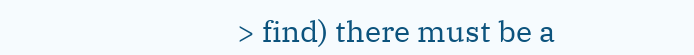> find) there must be a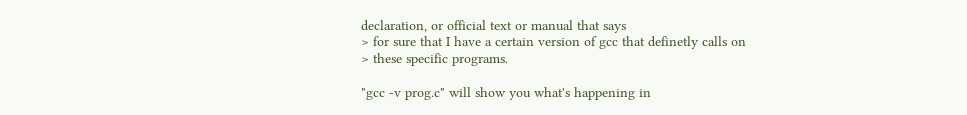declaration, or official text or manual that says
> for sure that I have a certain version of gcc that definetly calls on
> these specific programs.

"gcc -v prog.c" will show you what's happening in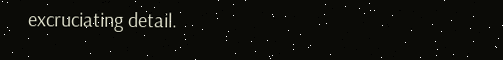excruciating detail.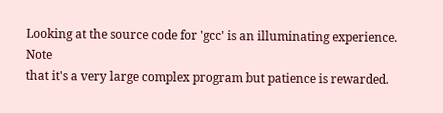Looking at the source code for 'gcc' is an illuminating experience. Note
that it's a very large complex program but patience is rewarded.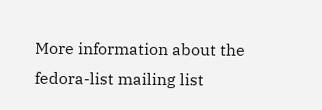More information about the fedora-list mailing list